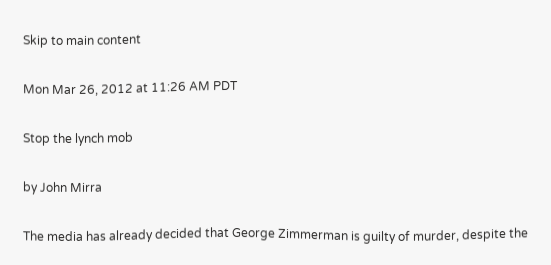Skip to main content

Mon Mar 26, 2012 at 11:26 AM PDT

Stop the lynch mob

by John Mirra

The media has already decided that George Zimmerman is guilty of murder, despite the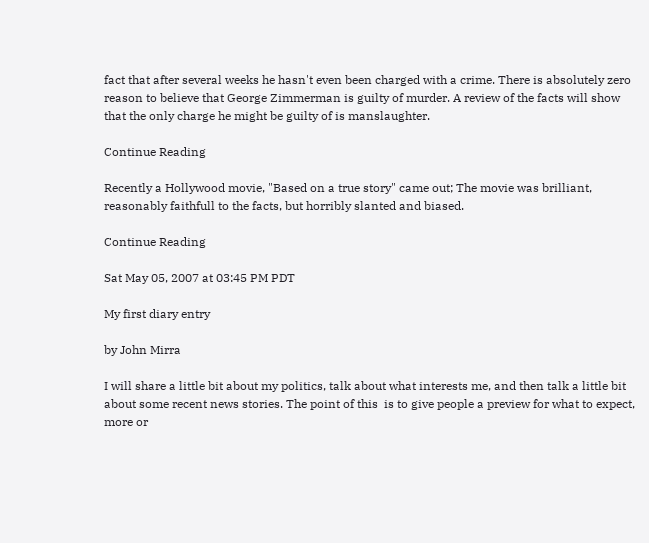fact that after several weeks he hasn't even been charged with a crime. There is absolutely zero reason to believe that George Zimmerman is guilty of murder. A review of the facts will show that the only charge he might be guilty of is manslaughter.

Continue Reading

Recently a Hollywood movie, "Based on a true story" came out; The movie was brilliant, reasonably faithfull to the facts, but horribly slanted and biased.

Continue Reading

Sat May 05, 2007 at 03:45 PM PDT

My first diary entry

by John Mirra

I will share a little bit about my politics, talk about what interests me, and then talk a little bit about some recent news stories. The point of this  is to give people a preview for what to expect, more or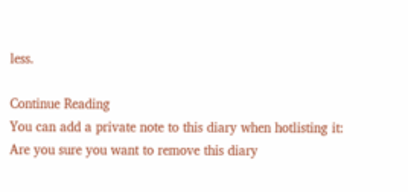less.

Continue Reading
You can add a private note to this diary when hotlisting it:
Are you sure you want to remove this diary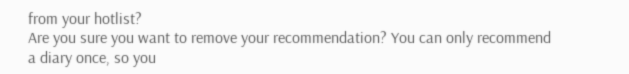from your hotlist?
Are you sure you want to remove your recommendation? You can only recommend a diary once, so you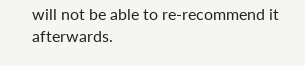will not be able to re-recommend it afterwards.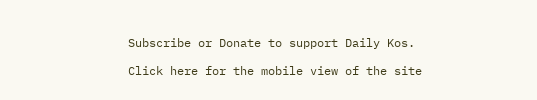Subscribe or Donate to support Daily Kos.

Click here for the mobile view of the site